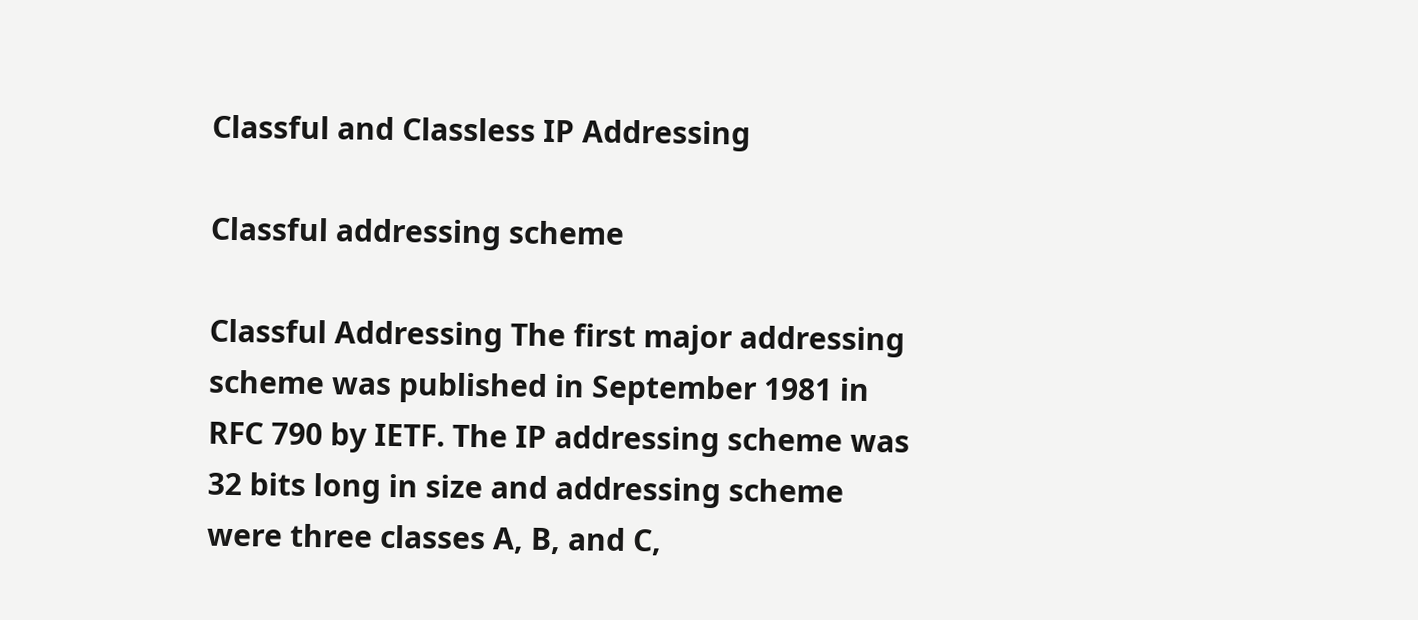Classful and Classless IP Addressing

Classful addressing scheme

Classful Addressing The first major addressing scheme was published in September 1981 in RFC 790 by IETF. The IP addressing scheme was 32 bits long in size and addressing scheme were three classes A, B, and C,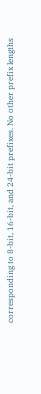corresponding to 8-bit, 16-bit, and 24-bit prefixes. No other prefix lengths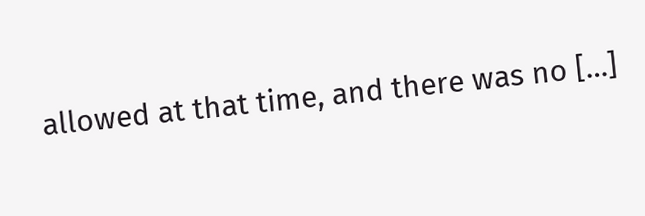allowed at that time, and there was no […]